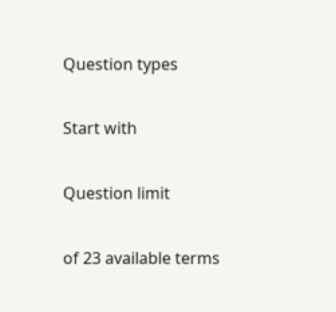Question types

Start with

Question limit

of 23 available terms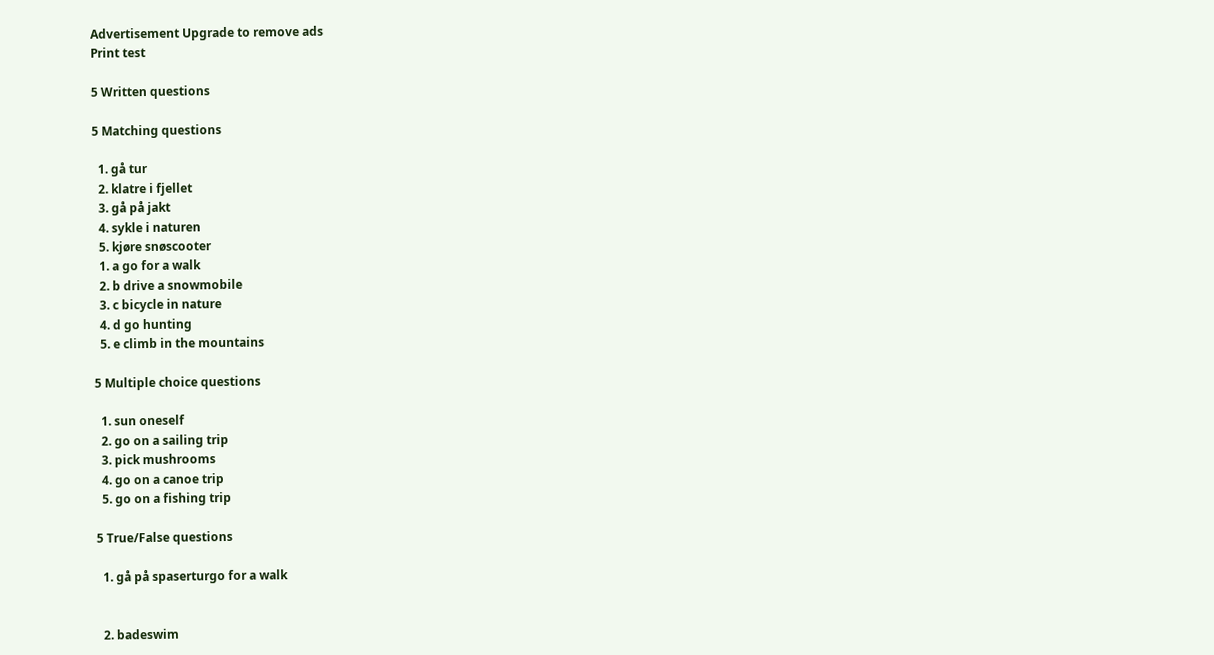Advertisement Upgrade to remove ads
Print test

5 Written questions

5 Matching questions

  1. gå tur
  2. klatre i fjellet
  3. gå på jakt
  4. sykle i naturen
  5. kjøre snøscooter
  1. a go for a walk
  2. b drive a snowmobile
  3. c bicycle in nature
  4. d go hunting
  5. e climb in the mountains

5 Multiple choice questions

  1. sun oneself
  2. go on a sailing trip
  3. pick mushrooms
  4. go on a canoe trip
  5. go on a fishing trip

5 True/False questions

  1. gå på spaserturgo for a walk


  2. badeswim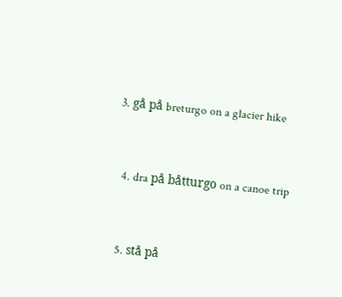3. gå på breturgo on a glacier hike


  4. dra på båtturgo on a canoe trip


  5. stå på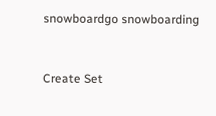snowboardgo snowboarding


Create Set